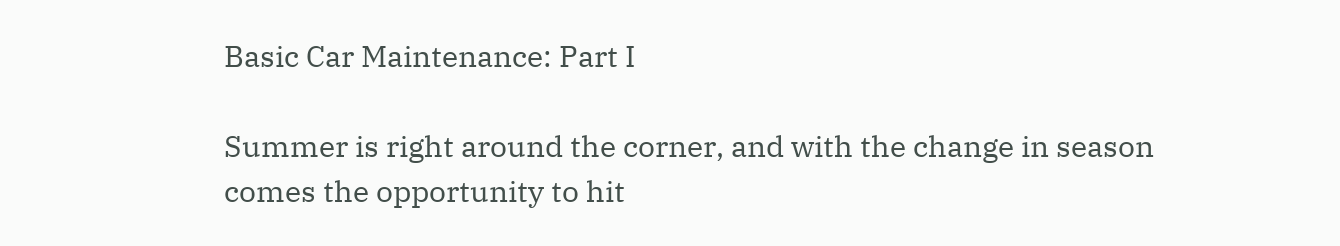Basic Car Maintenance: Part I

Summer is right around the corner, and with the change in season comes the opportunity to hit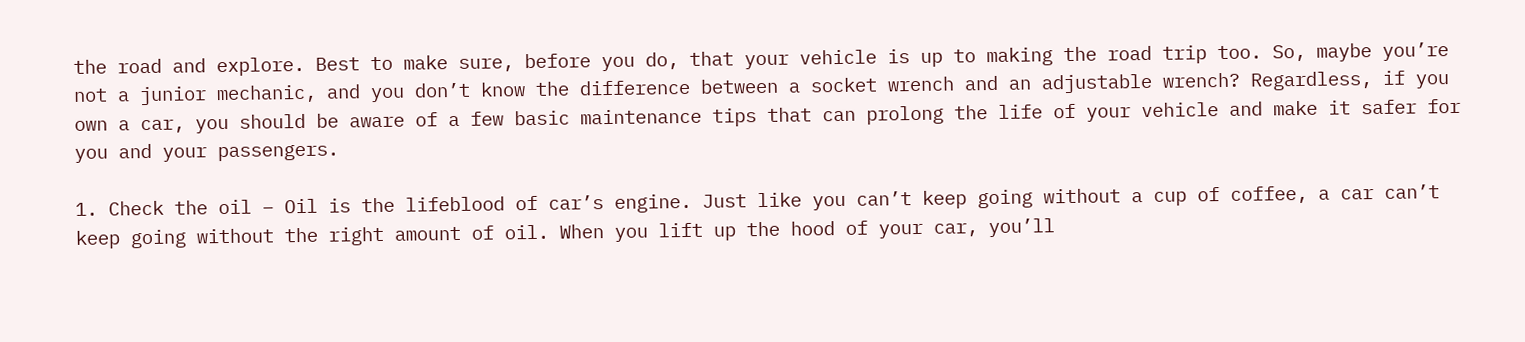the road and explore. Best to make sure, before you do, that your vehicle is up to making the road trip too. So, maybe you’re not a junior mechanic, and you don’t know the difference between a socket wrench and an adjustable wrench? Regardless, if you own a car, you should be aware of a few basic maintenance tips that can prolong the life of your vehicle and make it safer for you and your passengers.

1. Check the oil – Oil is the lifeblood of car’s engine. Just like you can’t keep going without a cup of coffee, a car can’t keep going without the right amount of oil. When you lift up the hood of your car, you’ll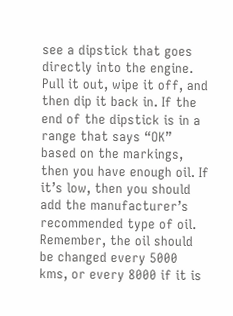see a dipstick that goes directly into the engine. Pull it out, wipe it off, and then dip it back in. If the end of the dipstick is in a range that says “OK” based on the markings, then you have enough oil. If it’s low, then you should add the manufacturer’s recommended type of oil. Remember, the oil should be changed every 5000 kms, or every 8000 if it is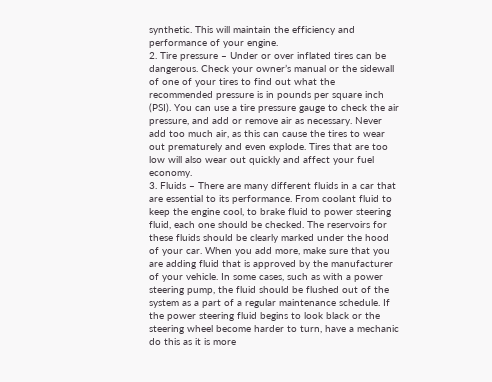synthetic. This will maintain the efficiency and performance of your engine.
2. Tire pressure – Under or over inflated tires can be dangerous. Check your owner’s manual or the sidewall of one of your tires to find out what the recommended pressure is in pounds per square inch (PSI). You can use a tire pressure gauge to check the air pressure, and add or remove air as necessary. Never add too much air, as this can cause the tires to wear out prematurely and even explode. Tires that are too low will also wear out quickly and affect your fuel economy.
3. Fluids – There are many different fluids in a car that are essential to its performance. From coolant fluid to keep the engine cool, to brake fluid to power steering fluid, each one should be checked. The reservoirs for these fluids should be clearly marked under the hood of your car. When you add more, make sure that you are adding fluid that is approved by the manufacturer of your vehicle. In some cases, such as with a power steering pump, the fluid should be flushed out of the system as a part of a regular maintenance schedule. If the power steering fluid begins to look black or the steering wheel become harder to turn, have a mechanic do this as it is more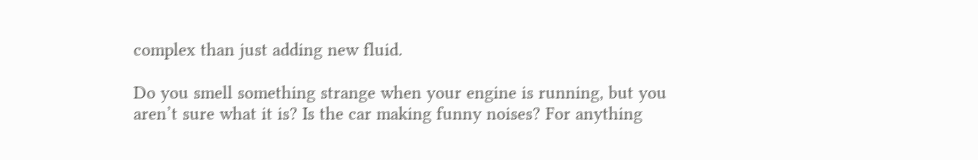complex than just adding new fluid.

Do you smell something strange when your engine is running, but you aren’t sure what it is? Is the car making funny noises? For anything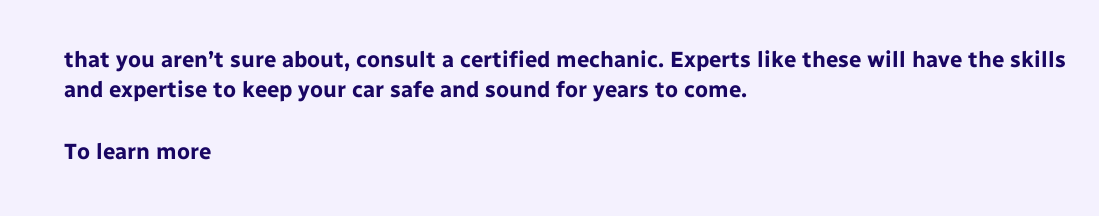that you aren’t sure about, consult a certified mechanic. Experts like these will have the skills and expertise to keep your car safe and sound for years to come.

To learn more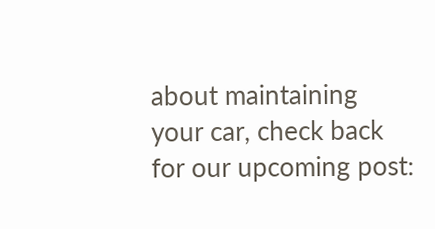about maintaining your car, check back for our upcoming post: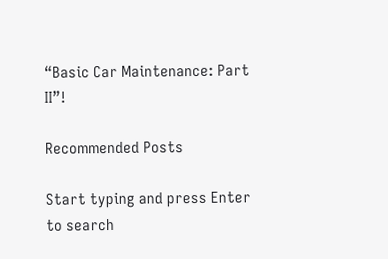“Basic Car Maintenance: Part II”!

Recommended Posts

Start typing and press Enter to search